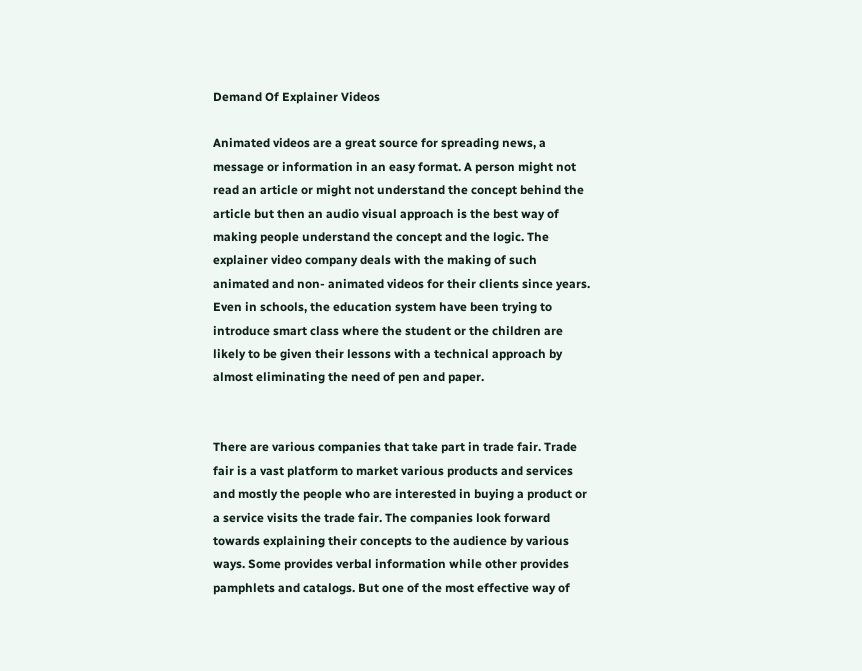Demand Of Explainer Videos

Animated videos are a great source for spreading news, a message or information in an easy format. A person might not read an article or might not understand the concept behind the article but then an audio visual approach is the best way of making people understand the concept and the logic. The explainer video company deals with the making of such animated and non- animated videos for their clients since years. Even in schools, the education system have been trying to introduce smart class where the student or the children are likely to be given their lessons with a technical approach by almost eliminating the need of pen and paper.


There are various companies that take part in trade fair. Trade fair is a vast platform to market various products and services and mostly the people who are interested in buying a product or a service visits the trade fair. The companies look forward towards explaining their concepts to the audience by various ways. Some provides verbal information while other provides pamphlets and catalogs. But one of the most effective way of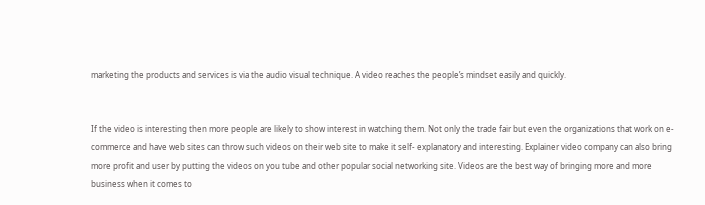marketing the products and services is via the audio visual technique. A video reaches the people’s mindset easily and quickly.


If the video is interesting then more people are likely to show interest in watching them. Not only the trade fair but even the organizations that work on e- commerce and have web sites can throw such videos on their web site to make it self- explanatory and interesting. Explainer video company can also bring more profit and user by putting the videos on you tube and other popular social networking site. Videos are the best way of bringing more and more business when it comes to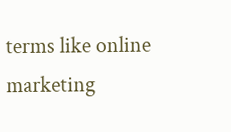terms like online marketing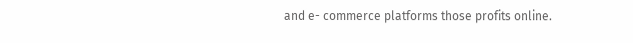and e- commerce platforms those profits online.